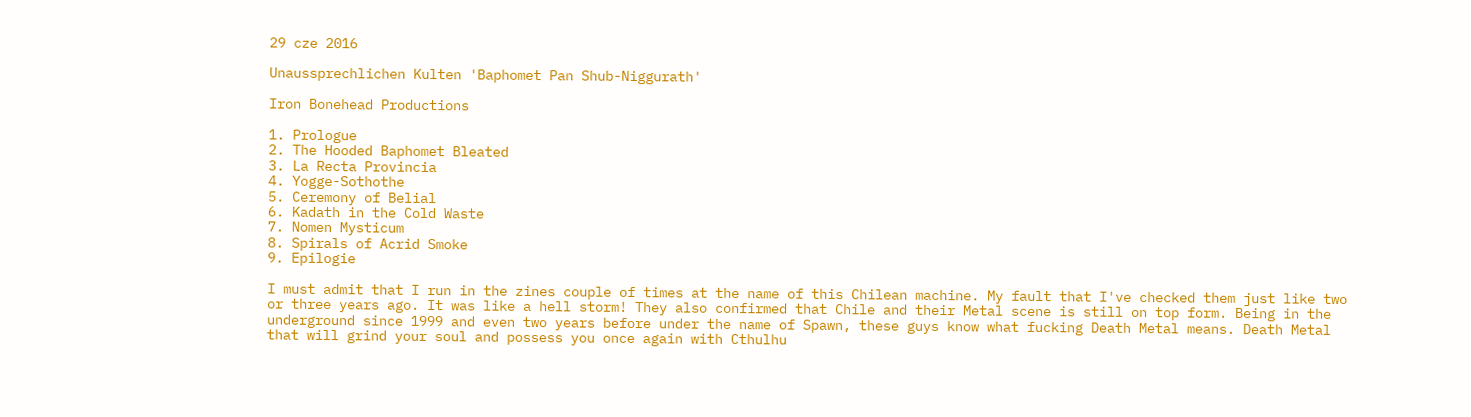29 cze 2016

Unaussprechlichen Kulten 'Baphomet Pan Shub-Niggurath'

Iron Bonehead Productions

1. Prologue
2. The Hooded Baphomet Bleated
3. La Recta Provincia
4. Yogge-Sothothe
5. Ceremony of Belial
6. Kadath in the Cold Waste
7. Nomen Mysticum
8. Spirals of Acrid Smoke
9. Epilogie

I must admit that I run in the zines couple of times at the name of this Chilean machine. My fault that I've checked them just like two or three years ago. It was like a hell storm! They also confirmed that Chile and their Metal scene is still on top form. Being in the underground since 1999 and even two years before under the name of Spawn, these guys know what fucking Death Metal means. Death Metal that will grind your soul and possess you once again with Cthulhu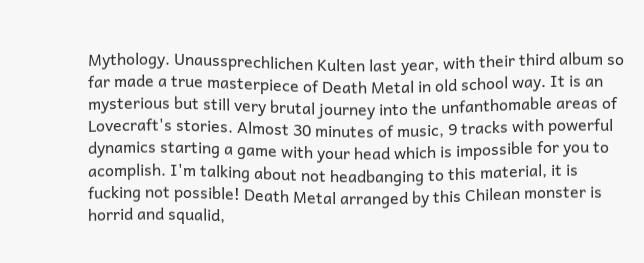Mythology. Unaussprechlichen Kulten last year, with their third album so far made a true masterpiece of Death Metal in old school way. It is an mysterious but still very brutal journey into the unfanthomable areas of Lovecraft's stories. Almost 30 minutes of music, 9 tracks with powerful dynamics starting a game with your head which is impossible for you to acomplish. I'm talking about not headbanging to this material, it is fucking not possible! Death Metal arranged by this Chilean monster is horrid and squalid,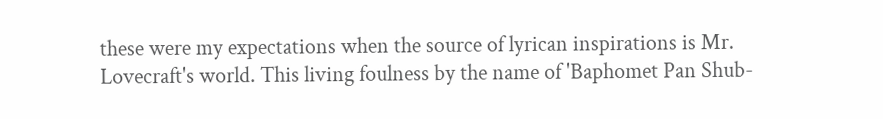these were my expectations when the source of lyrican inspirations is Mr. Lovecraft's world. This living foulness by the name of 'Baphomet Pan Shub-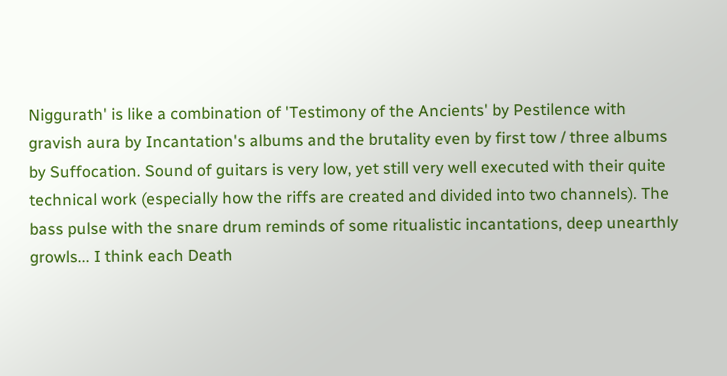Niggurath' is like a combination of 'Testimony of the Ancients' by Pestilence with gravish aura by Incantation's albums and the brutality even by first tow / three albums by Suffocation. Sound of guitars is very low, yet still very well executed with their quite technical work (especially how the riffs are created and divided into two channels). The bass pulse with the snare drum reminds of some ritualistic incantations, deep unearthly growls... I think each Death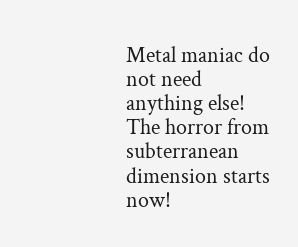Metal maniac do not need anything else! The horror from subterranean dimension starts now!